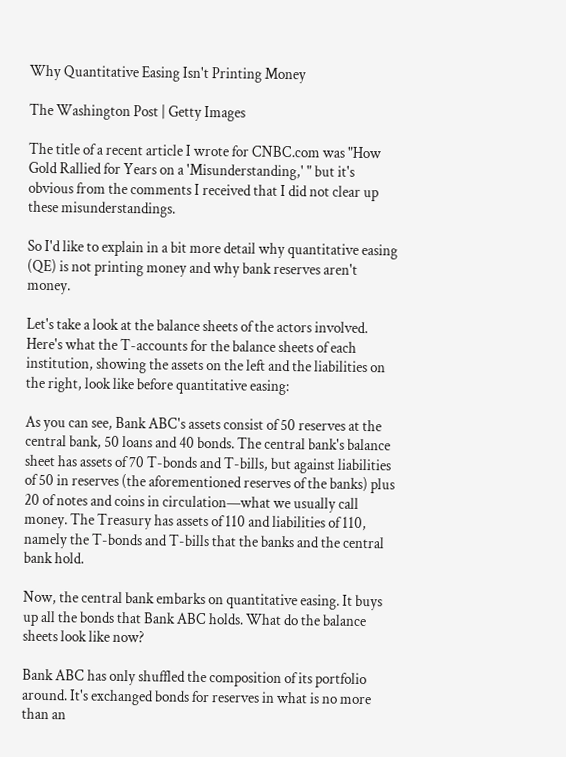Why Quantitative Easing Isn't Printing Money

The Washington Post | Getty Images

The title of a recent article I wrote for CNBC.com was "How Gold Rallied for Years on a 'Misunderstanding,' " but it's obvious from the comments I received that I did not clear up these misunderstandings.

So I'd like to explain in a bit more detail why quantitative easing (QE) is not printing money and why bank reserves aren't money.

Let's take a look at the balance sheets of the actors involved. Here's what the T-accounts for the balance sheets of each institution, showing the assets on the left and the liabilities on the right, look like before quantitative easing:

As you can see, Bank ABC's assets consist of 50 reserves at the central bank, 50 loans and 40 bonds. The central bank's balance sheet has assets of 70 T-bonds and T-bills, but against liabilities of 50 in reserves (the aforementioned reserves of the banks) plus 20 of notes and coins in circulation—what we usually call money. The Treasury has assets of 110 and liabilities of 110, namely the T-bonds and T-bills that the banks and the central bank hold.

Now, the central bank embarks on quantitative easing. It buys up all the bonds that Bank ABC holds. What do the balance sheets look like now?

Bank ABC has only shuffled the composition of its portfolio around. It's exchanged bonds for reserves in what is no more than an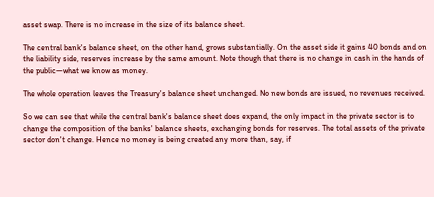asset swap. There is no increase in the size of its balance sheet.

The central bank's balance sheet, on the other hand, grows substantially. On the asset side it gains 40 bonds and on the liability side, reserves increase by the same amount. Note though that there is no change in cash in the hands of the public—what we know as money.

The whole operation leaves the Treasury's balance sheet unchanged. No new bonds are issued, no revenues received.

So we can see that while the central bank's balance sheet does expand, the only impact in the private sector is to change the composition of the banks' balance sheets, exchanging bonds for reserves. The total assets of the private sector don't change. Hence no money is being created any more than, say, if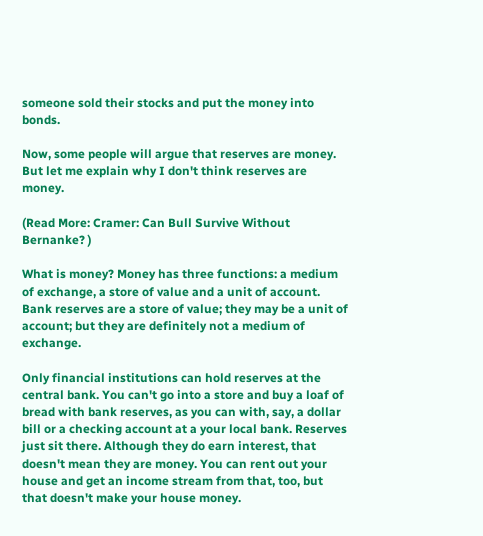someone sold their stocks and put the money into bonds.

Now, some people will argue that reserves are money. But let me explain why I don't think reserves are money.

(Read More: Cramer: Can Bull Survive Without Bernanke? )

What is money? Money has three functions: a medium of exchange, a store of value and a unit of account. Bank reserves are a store of value; they may be a unit of account; but they are definitely not a medium of exchange.

Only financial institutions can hold reserves at the central bank. You can't go into a store and buy a loaf of bread with bank reserves, as you can with, say, a dollar bill or a checking account at a your local bank. Reserves just sit there. Although they do earn interest, that doesn't mean they are money. You can rent out your house and get an income stream from that, too, but that doesn't make your house money.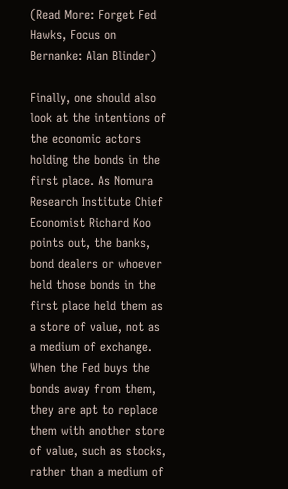(Read More: Forget Fed Hawks, Focus on Bernanke: Alan Blinder)

Finally, one should also look at the intentions of the economic actors holding the bonds in the first place. As Nomura Research Institute Chief Economist Richard Koo points out, the banks, bond dealers or whoever held those bonds in the first place held them as a store of value, not as a medium of exchange. When the Fed buys the bonds away from them, they are apt to replace them with another store of value, such as stocks, rather than a medium of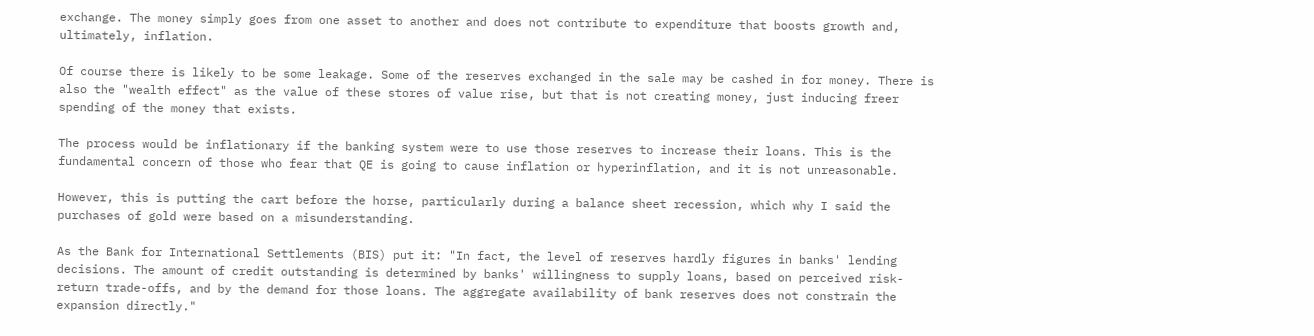exchange. The money simply goes from one asset to another and does not contribute to expenditure that boosts growth and, ultimately, inflation.

Of course there is likely to be some leakage. Some of the reserves exchanged in the sale may be cashed in for money. There is also the "wealth effect" as the value of these stores of value rise, but that is not creating money, just inducing freer spending of the money that exists.

The process would be inflationary if the banking system were to use those reserves to increase their loans. This is the fundamental concern of those who fear that QE is going to cause inflation or hyperinflation, and it is not unreasonable.

However, this is putting the cart before the horse, particularly during a balance sheet recession, which why I said the purchases of gold were based on a misunderstanding.

As the Bank for International Settlements (BIS) put it: "In fact, the level of reserves hardly figures in banks' lending decisions. The amount of credit outstanding is determined by banks' willingness to supply loans, based on perceived risk-return trade-offs, and by the demand for those loans. The aggregate availability of bank reserves does not constrain the expansion directly."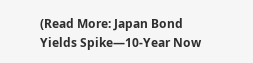(Read More: Japan Bond Yields Spike—10-Year Now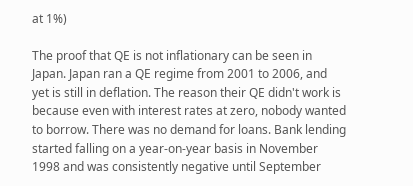at 1%)

The proof that QE is not inflationary can be seen in Japan. Japan ran a QE regime from 2001 to 2006, and yet is still in deflation. The reason their QE didn't work is because even with interest rates at zero, nobody wanted to borrow. There was no demand for loans. Bank lending started falling on a year-on-year basis in November 1998 and was consistently negative until September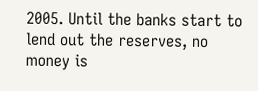2005. Until the banks start to lend out the reserves, no money is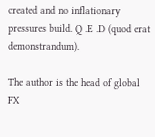created and no inflationary pressures build. Q .E .D (quod erat demonstrandum).

The author is the head of global FX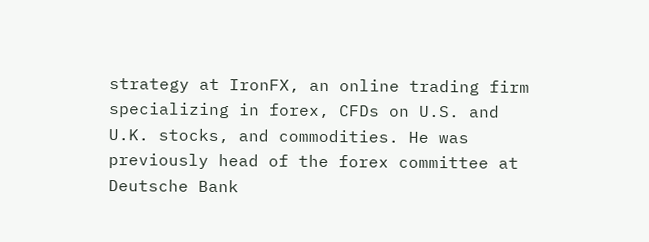strategy at IronFX, an online trading firm specializing in forex, CFDs on U.S. and U.K. stocks, and commodities. He was previously head of the forex committee at Deutsche Bank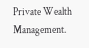Private Wealth Management.